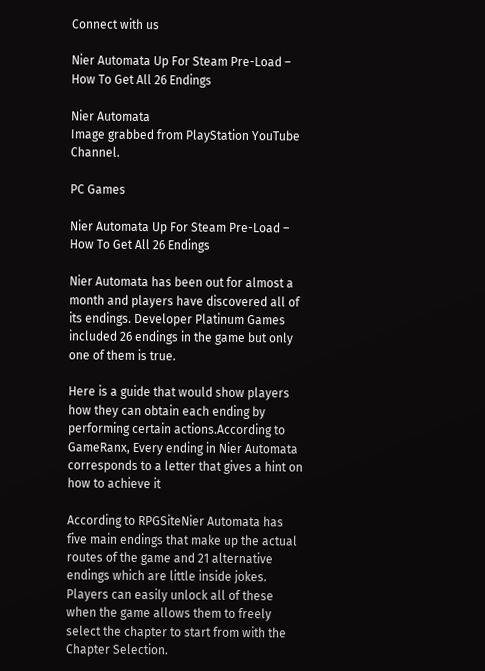Connect with us

Nier Automata Up For Steam Pre-Load – How To Get All 26 Endings

Nier Automata
Image grabbed from PlayStation YouTube Channel.

PC Games

Nier Automata Up For Steam Pre-Load – How To Get All 26 Endings

Nier Automata has been out for almost a month and players have discovered all of its endings. Developer Platinum Games included 26 endings in the game but only one of them is true.

Here is a guide that would show players how they can obtain each ending by performing certain actions.According to GameRanx, Every ending in Nier Automata corresponds to a letter that gives a hint on how to achieve it

According to RPGSiteNier Automata has five main endings that make up the actual routes of the game and 21 alternative endings which are little inside jokes. Players can easily unlock all of these when the game allows them to freely select the chapter to start from with the Chapter Selection.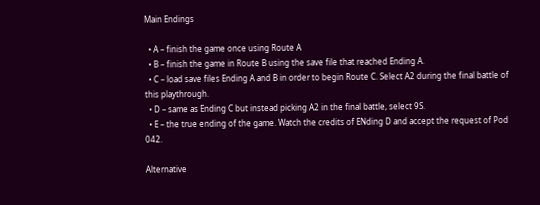Main Endings

  • A – finish the game once using Route A
  • B – finish the game in Route B using the save file that reached Ending A.
  • C – load save files Ending A and B in order to begin Route C. Select A2 during the final battle of this playthrough.
  • D – same as Ending C but instead picking A2 in the final battle, select 9S.
  • E – the true ending of the game. Watch the credits of ENding D and accept the request of Pod 042.

Alternative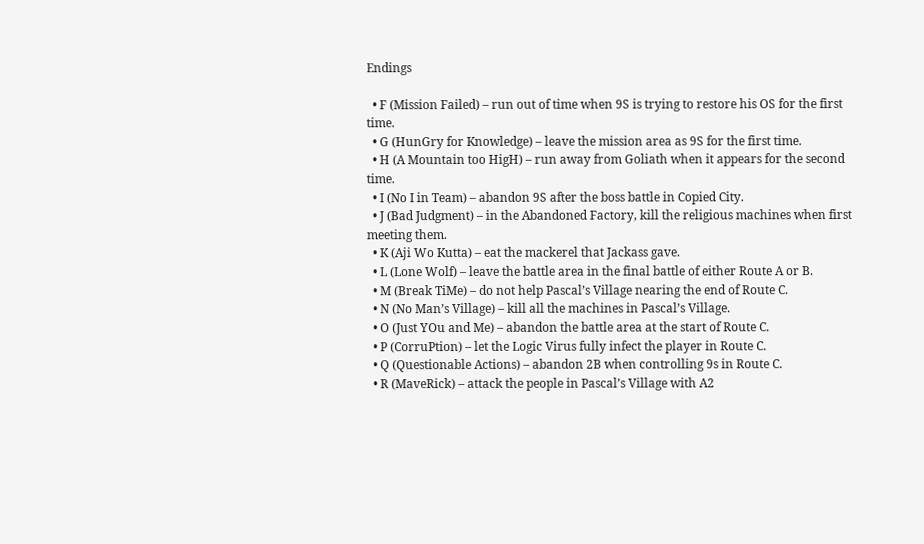Endings

  • F (Mission Failed) – run out of time when 9S is trying to restore his OS for the first time.
  • G (HunGry for Knowledge) – leave the mission area as 9S for the first time.
  • H (A Mountain too HigH) – run away from Goliath when it appears for the second time.
  • I (No I in Team) – abandon 9S after the boss battle in Copied City.
  • J (Bad Judgment) – in the Abandoned Factory, kill the religious machines when first meeting them.
  • K (Aji Wo Kutta) – eat the mackerel that Jackass gave.
  • L (Lone Wolf) – leave the battle area in the final battle of either Route A or B.
  • M (Break TiMe) – do not help Pascal’s Village nearing the end of Route C.
  • N (No Man’s Village) – kill all the machines in Pascal’s Village.
  • O (Just YOu and Me) – abandon the battle area at the start of Route C.
  • P (CorruPtion) – let the Logic Virus fully infect the player in Route C.
  • Q (Questionable Actions) – abandon 2B when controlling 9s in Route C.
  • R (MaveRick) – attack the people in Pascal’s Village with A2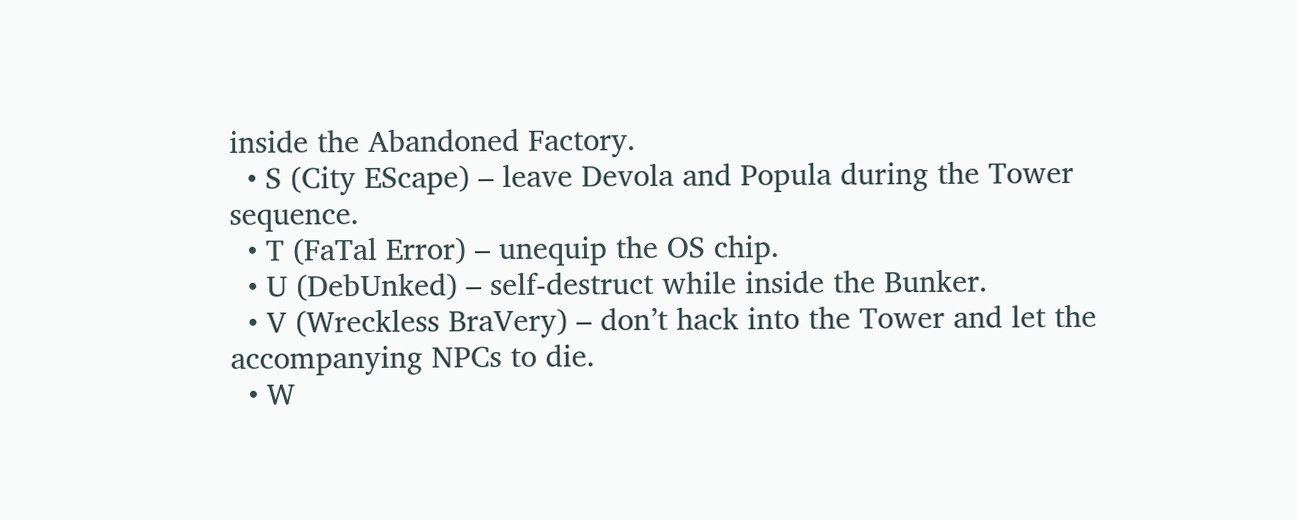inside the Abandoned Factory.
  • S (City EScape) – leave Devola and Popula during the Tower sequence.
  • T (FaTal Error) – unequip the OS chip.
  • U (DebUnked) – self-destruct while inside the Bunker.
  • V (Wreckless BraVery) – don’t hack into the Tower and let the accompanying NPCs to die.
  • W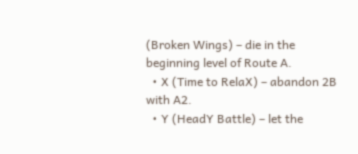(Broken Wings) – die in the beginning level of Route A.
  • X (Time to RelaX) – abandon 2B with A2.
  • Y (HeadY Battle) – let the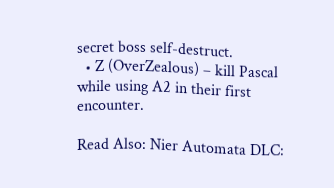secret boss self-destruct.
  • Z (OverZealous) – kill Pascal while using A2 in their first encounter.

Read Also: Nier Automata DLC: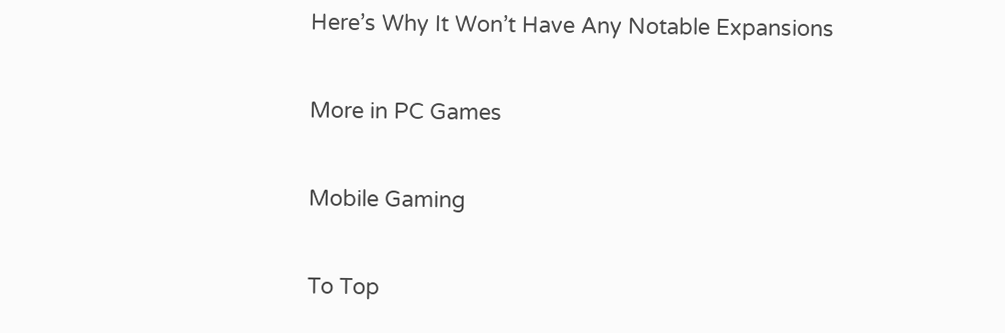Here’s Why It Won’t Have Any Notable Expansions

More in PC Games

Mobile Gaming

To Top